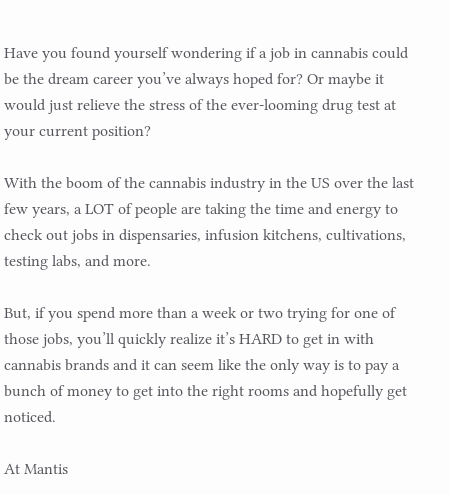Have you found yourself wondering if a job in cannabis could be the dream career you’ve always hoped for? Or maybe it would just relieve the stress of the ever-looming drug test at your current position?

With the boom of the cannabis industry in the US over the last few years, a LOT of people are taking the time and energy to check out jobs in dispensaries, infusion kitchens, cultivations, testing labs, and more.

But, if you spend more than a week or two trying for one of those jobs, you’ll quickly realize it’s HARD to get in with cannabis brands and it can seem like the only way is to pay a bunch of money to get into the right rooms and hopefully get noticed.

At Mantis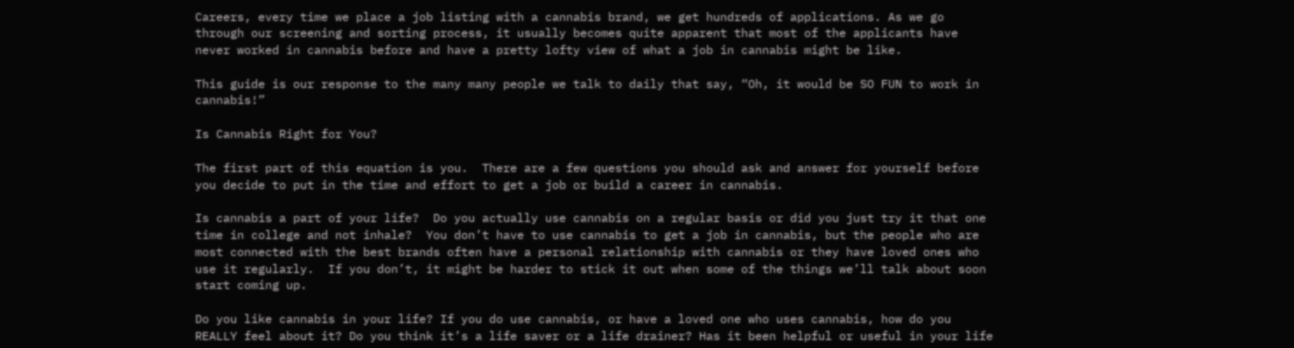Careers, every time we place a job listing with a cannabis brand, we get hundreds of applications. As we go through our screening and sorting process, it usually becomes quite apparent that most of the applicants have never worked in cannabis before and have a pretty lofty view of what a job in cannabis might be like.

This guide is our response to the many many people we talk to daily that say, “Oh, it would be SO FUN to work in cannabis!”

Is Cannabis Right for You?

The first part of this equation is you.  There are a few questions you should ask and answer for yourself before you decide to put in the time and effort to get a job or build a career in cannabis.

Is cannabis a part of your life?  Do you actually use cannabis on a regular basis or did you just try it that one time in college and not inhale?  You don’t have to use cannabis to get a job in cannabis, but the people who are most connected with the best brands often have a personal relationship with cannabis or they have loved ones who use it regularly.  If you don’t, it might be harder to stick it out when some of the things we’ll talk about soon start coming up.

Do you like cannabis in your life? If you do use cannabis, or have a loved one who uses cannabis, how do you REALLY feel about it? Do you think it’s a life saver or a life drainer? Has it been helpful or useful in your life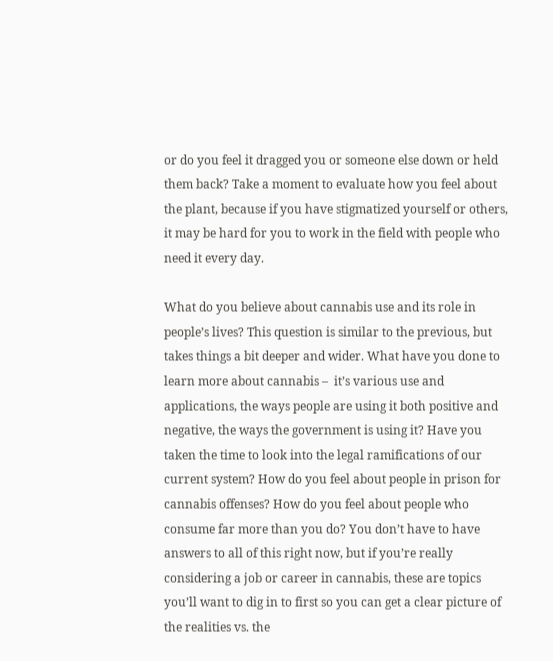or do you feel it dragged you or someone else down or held them back? Take a moment to evaluate how you feel about the plant, because if you have stigmatized yourself or others, it may be hard for you to work in the field with people who need it every day.

What do you believe about cannabis use and its role in people’s lives? This question is similar to the previous, but takes things a bit deeper and wider. What have you done to learn more about cannabis –  it’s various use and applications, the ways people are using it both positive and negative, the ways the government is using it? Have you taken the time to look into the legal ramifications of our current system? How do you feel about people in prison for cannabis offenses? How do you feel about people who consume far more than you do? You don’t have to have answers to all of this right now, but if you’re really considering a job or career in cannabis, these are topics you’ll want to dig in to first so you can get a clear picture of the realities vs. the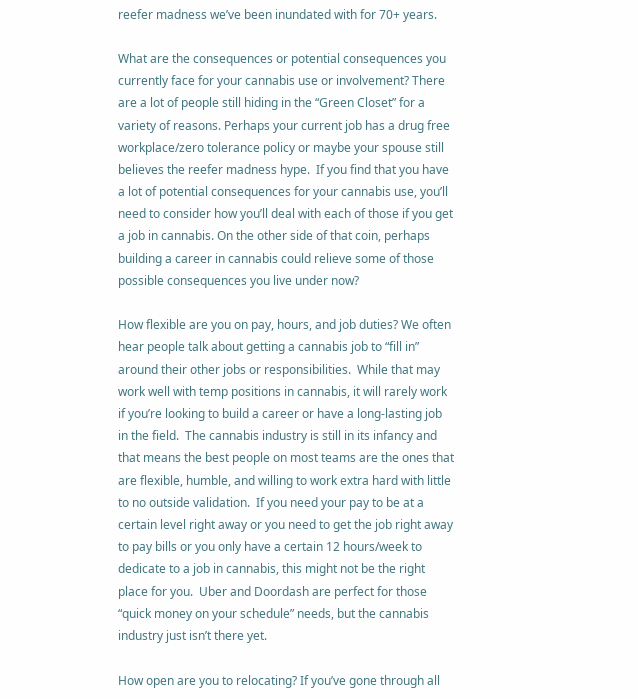reefer madness we’ve been inundated with for 70+ years.

What are the consequences or potential consequences you currently face for your cannabis use or involvement? There are a lot of people still hiding in the “Green Closet” for a variety of reasons. Perhaps your current job has a drug free workplace/zero tolerance policy or maybe your spouse still believes the reefer madness hype.  If you find that you have a lot of potential consequences for your cannabis use, you’ll need to consider how you’ll deal with each of those if you get a job in cannabis. On the other side of that coin, perhaps building a career in cannabis could relieve some of those possible consequences you live under now?

How flexible are you on pay, hours, and job duties? We often hear people talk about getting a cannabis job to “fill in” around their other jobs or responsibilities.  While that may work well with temp positions in cannabis, it will rarely work if you’re looking to build a career or have a long-lasting job in the field.  The cannabis industry is still in its infancy and that means the best people on most teams are the ones that are flexible, humble, and willing to work extra hard with little to no outside validation.  If you need your pay to be at a certain level right away or you need to get the job right away to pay bills or you only have a certain 12 hours/week to dedicate to a job in cannabis, this might not be the right place for you.  Uber and Doordash are perfect for those “quick money on your schedule” needs, but the cannabis industry just isn’t there yet.

How open are you to relocating? If you’ve gone through all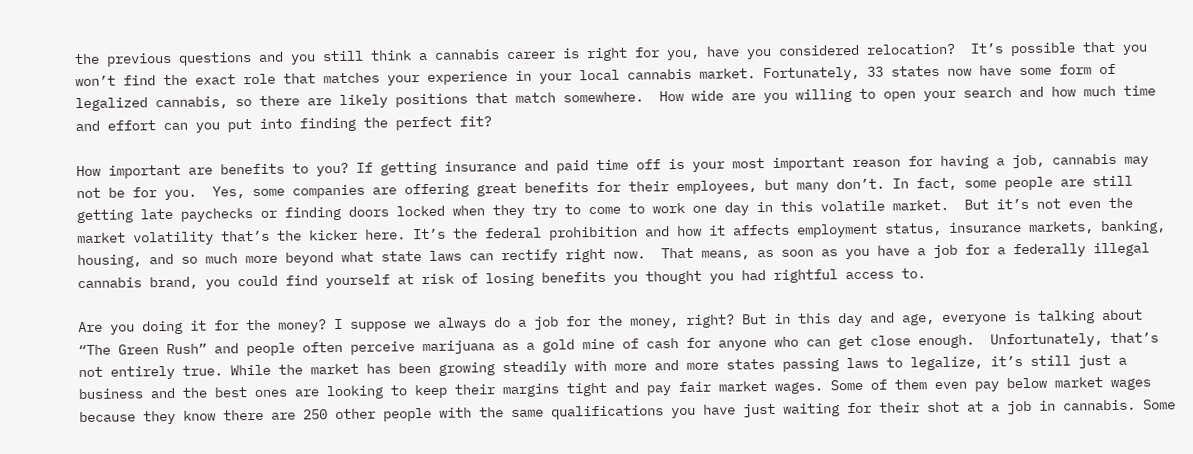the previous questions and you still think a cannabis career is right for you, have you considered relocation?  It’s possible that you won’t find the exact role that matches your experience in your local cannabis market. Fortunately, 33 states now have some form of legalized cannabis, so there are likely positions that match somewhere.  How wide are you willing to open your search and how much time and effort can you put into finding the perfect fit?

How important are benefits to you? If getting insurance and paid time off is your most important reason for having a job, cannabis may not be for you.  Yes, some companies are offering great benefits for their employees, but many don’t. In fact, some people are still getting late paychecks or finding doors locked when they try to come to work one day in this volatile market.  But it’s not even the market volatility that’s the kicker here. It’s the federal prohibition and how it affects employment status, insurance markets, banking, housing, and so much more beyond what state laws can rectify right now.  That means, as soon as you have a job for a federally illegal cannabis brand, you could find yourself at risk of losing benefits you thought you had rightful access to.

Are you doing it for the money? I suppose we always do a job for the money, right? But in this day and age, everyone is talking about “The Green Rush” and people often perceive marijuana as a gold mine of cash for anyone who can get close enough.  Unfortunately, that’s not entirely true. While the market has been growing steadily with more and more states passing laws to legalize, it’s still just a business and the best ones are looking to keep their margins tight and pay fair market wages. Some of them even pay below market wages because they know there are 250 other people with the same qualifications you have just waiting for their shot at a job in cannabis. Some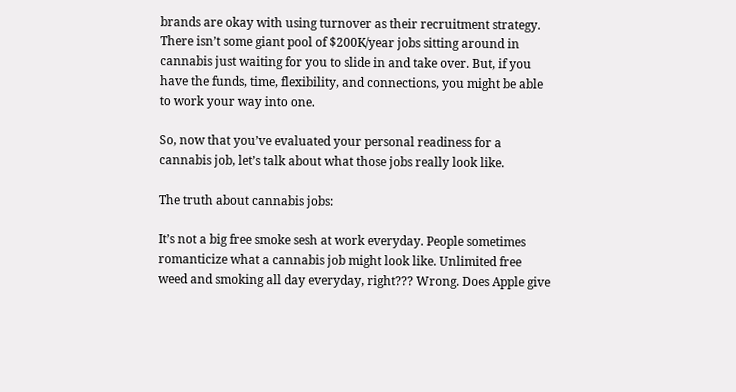brands are okay with using turnover as their recruitment strategy. There isn’t some giant pool of $200K/year jobs sitting around in cannabis just waiting for you to slide in and take over. But, if you have the funds, time, flexibility, and connections, you might be able to work your way into one.

So, now that you’ve evaluated your personal readiness for a cannabis job, let’s talk about what those jobs really look like.

The truth about cannabis jobs:

It’s not a big free smoke sesh at work everyday. People sometimes romanticize what a cannabis job might look like. Unlimited free weed and smoking all day everyday, right??? Wrong. Does Apple give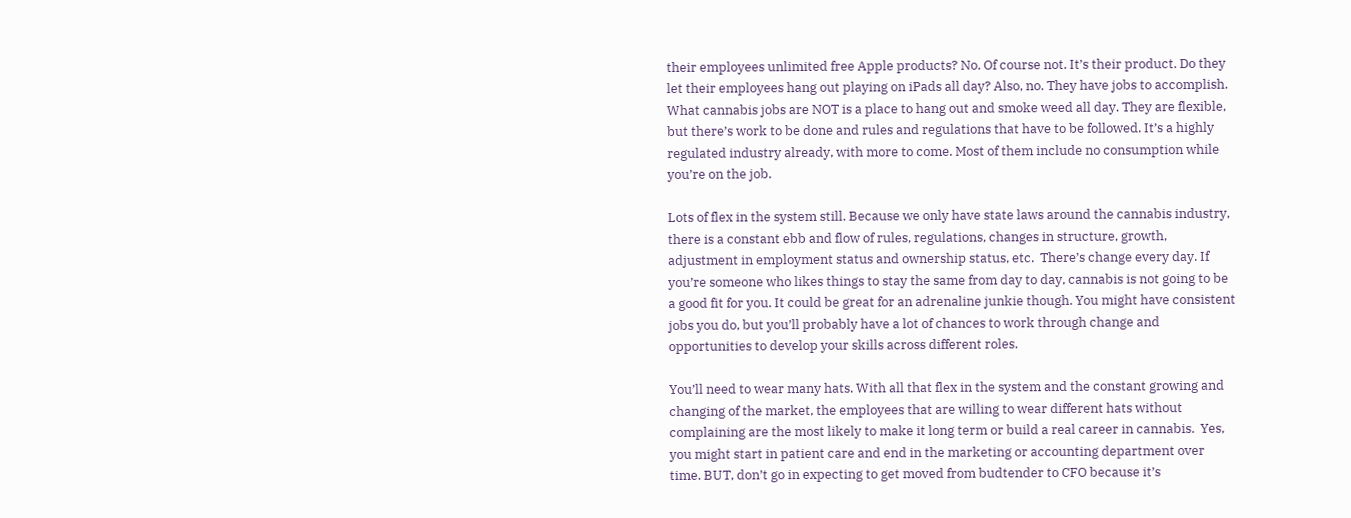their employees unlimited free Apple products? No. Of course not. It’s their product. Do they let their employees hang out playing on iPads all day? Also, no. They have jobs to accomplish. What cannabis jobs are NOT is a place to hang out and smoke weed all day. They are flexible, but there’s work to be done and rules and regulations that have to be followed. It’s a highly regulated industry already, with more to come. Most of them include no consumption while you’re on the job.

Lots of flex in the system still. Because we only have state laws around the cannabis industry, there is a constant ebb and flow of rules, regulations, changes in structure, growth, adjustment in employment status and ownership status, etc.  There’s change every day. If you’re someone who likes things to stay the same from day to day, cannabis is not going to be a good fit for you. It could be great for an adrenaline junkie though. You might have consistent jobs you do, but you’ll probably have a lot of chances to work through change and opportunities to develop your skills across different roles.

You’ll need to wear many hats. With all that flex in the system and the constant growing and changing of the market, the employees that are willing to wear different hats without complaining are the most likely to make it long term or build a real career in cannabis.  Yes, you might start in patient care and end in the marketing or accounting department over time. BUT, don’t go in expecting to get moved from budtender to CFO because it’s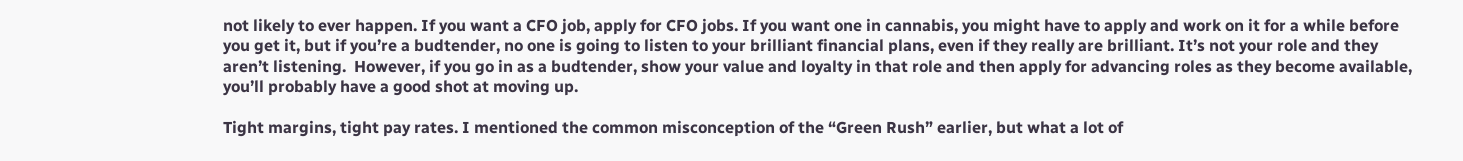not likely to ever happen. If you want a CFO job, apply for CFO jobs. If you want one in cannabis, you might have to apply and work on it for a while before you get it, but if you’re a budtender, no one is going to listen to your brilliant financial plans, even if they really are brilliant. It’s not your role and they aren’t listening.  However, if you go in as a budtender, show your value and loyalty in that role and then apply for advancing roles as they become available, you’ll probably have a good shot at moving up.

Tight margins, tight pay rates. I mentioned the common misconception of the “Green Rush” earlier, but what a lot of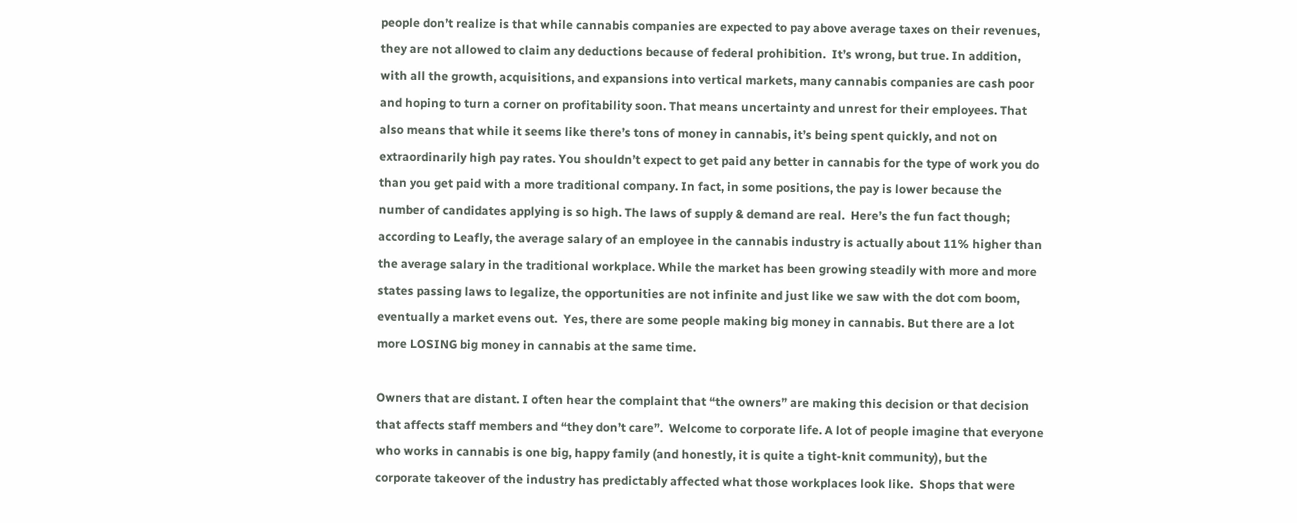people don’t realize is that while cannabis companies are expected to pay above average taxes on their revenues, they are not allowed to claim any deductions because of federal prohibition.  It’s wrong, but true. In addition, with all the growth, acquisitions, and expansions into vertical markets, many cannabis companies are cash poor and hoping to turn a corner on profitability soon. That means uncertainty and unrest for their employees. That also means that while it seems like there’s tons of money in cannabis, it’s being spent quickly, and not on extraordinarily high pay rates. You shouldn’t expect to get paid any better in cannabis for the type of work you do than you get paid with a more traditional company. In fact, in some positions, the pay is lower because the number of candidates applying is so high. The laws of supply & demand are real.  Here’s the fun fact though; according to Leafly, the average salary of an employee in the cannabis industry is actually about 11% higher than the average salary in the traditional workplace. While the market has been growing steadily with more and more states passing laws to legalize, the opportunities are not infinite and just like we saw with the dot com boom, eventually a market evens out.  Yes, there are some people making big money in cannabis. But there are a lot more LOSING big money in cannabis at the same time.

Owners that are distant. I often hear the complaint that “the owners” are making this decision or that decision that affects staff members and “they don’t care”.  Welcome to corporate life. A lot of people imagine that everyone who works in cannabis is one big, happy family (and honestly, it is quite a tight-knit community), but the corporate takeover of the industry has predictably affected what those workplaces look like.  Shops that were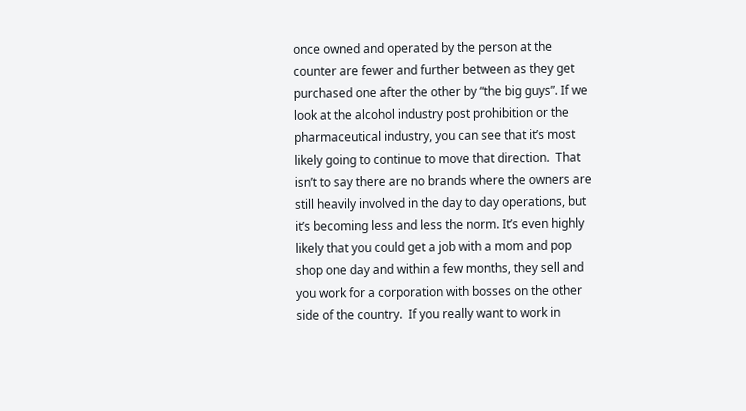once owned and operated by the person at the counter are fewer and further between as they get purchased one after the other by “the big guys”. If we look at the alcohol industry post prohibition or the pharmaceutical industry, you can see that it’s most likely going to continue to move that direction.  That isn’t to say there are no brands where the owners are still heavily involved in the day to day operations, but it’s becoming less and less the norm. It’s even highly likely that you could get a job with a mom and pop shop one day and within a few months, they sell and you work for a corporation with bosses on the other side of the country.  If you really want to work in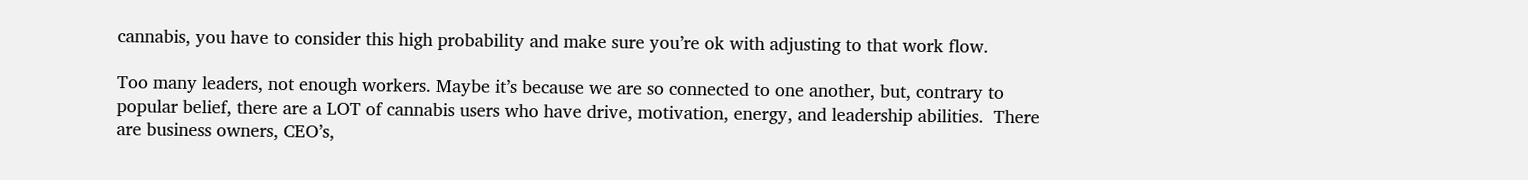cannabis, you have to consider this high probability and make sure you’re ok with adjusting to that work flow.

Too many leaders, not enough workers. Maybe it’s because we are so connected to one another, but, contrary to popular belief, there are a LOT of cannabis users who have drive, motivation, energy, and leadership abilities.  There are business owners, CEO’s,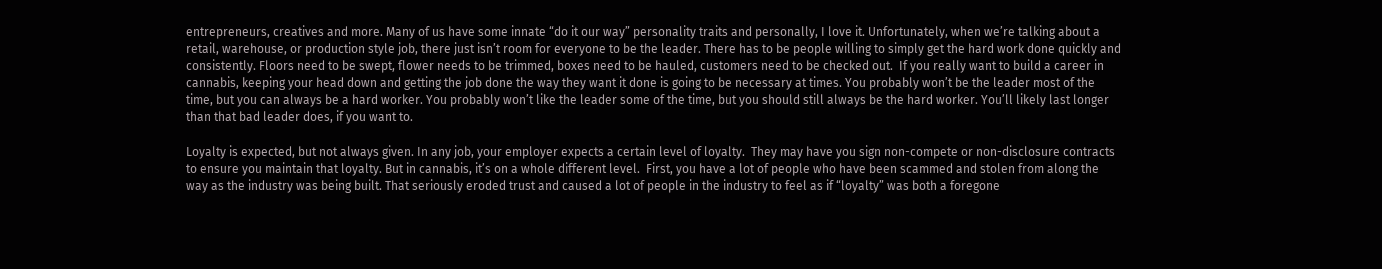entrepreneurs, creatives and more. Many of us have some innate “do it our way” personality traits and personally, I love it. Unfortunately, when we’re talking about a retail, warehouse, or production style job, there just isn’t room for everyone to be the leader. There has to be people willing to simply get the hard work done quickly and consistently. Floors need to be swept, flower needs to be trimmed, boxes need to be hauled, customers need to be checked out.  If you really want to build a career in cannabis, keeping your head down and getting the job done the way they want it done is going to be necessary at times. You probably won’t be the leader most of the time, but you can always be a hard worker. You probably won’t like the leader some of the time, but you should still always be the hard worker. You’ll likely last longer than that bad leader does, if you want to.

Loyalty is expected, but not always given. In any job, your employer expects a certain level of loyalty.  They may have you sign non-compete or non-disclosure contracts to ensure you maintain that loyalty. But in cannabis, it’s on a whole different level.  First, you have a lot of people who have been scammed and stolen from along the way as the industry was being built. That seriously eroded trust and caused a lot of people in the industry to feel as if “loyalty” was both a foregone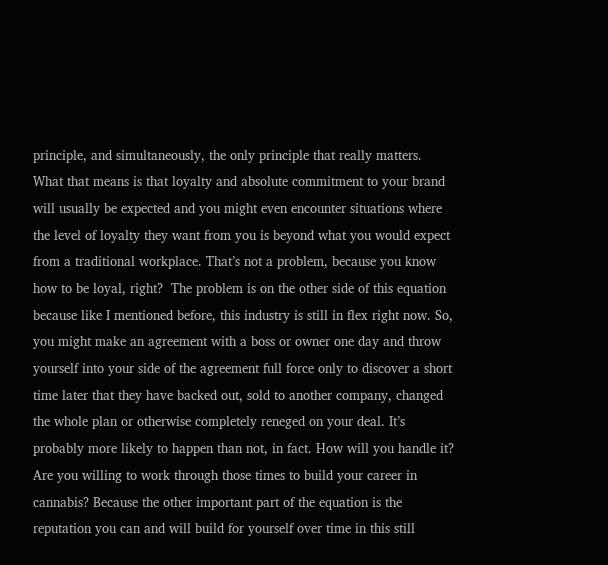principle, and simultaneously, the only principle that really matters.  What that means is that loyalty and absolute commitment to your brand will usually be expected and you might even encounter situations where the level of loyalty they want from you is beyond what you would expect from a traditional workplace. That’s not a problem, because you know how to be loyal, right?  The problem is on the other side of this equation because like I mentioned before, this industry is still in flex right now. So, you might make an agreement with a boss or owner one day and throw yourself into your side of the agreement full force only to discover a short time later that they have backed out, sold to another company, changed the whole plan or otherwise completely reneged on your deal. It’s probably more likely to happen than not, in fact. How will you handle it? Are you willing to work through those times to build your career in cannabis? Because the other important part of the equation is the reputation you can and will build for yourself over time in this still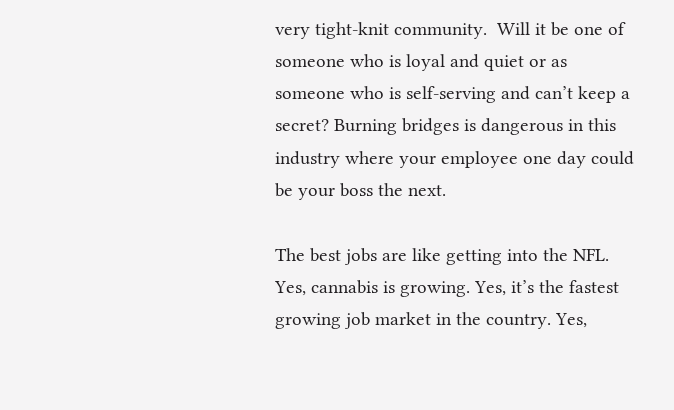very tight-knit community.  Will it be one of someone who is loyal and quiet or as someone who is self-serving and can’t keep a secret? Burning bridges is dangerous in this industry where your employee one day could be your boss the next.

The best jobs are like getting into the NFL. Yes, cannabis is growing. Yes, it’s the fastest growing job market in the country. Yes,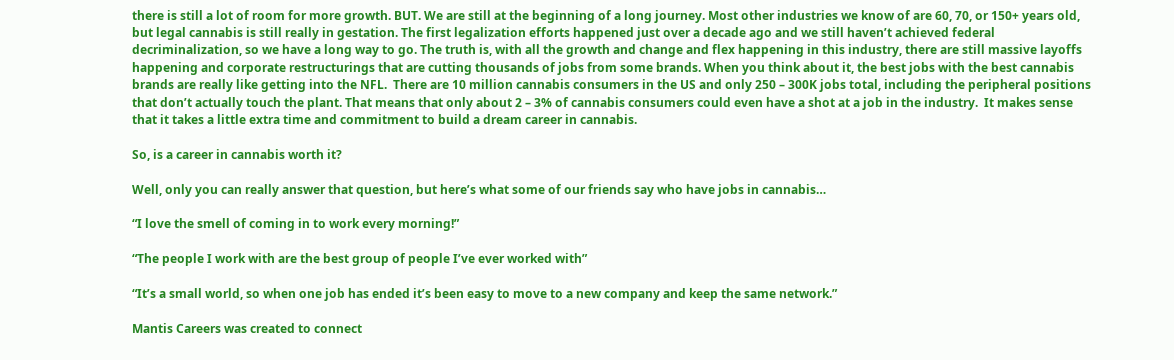there is still a lot of room for more growth. BUT. We are still at the beginning of a long journey. Most other industries we know of are 60, 70, or 150+ years old, but legal cannabis is still really in gestation. The first legalization efforts happened just over a decade ago and we still haven’t achieved federal decriminalization, so we have a long way to go. The truth is, with all the growth and change and flex happening in this industry, there are still massive layoffs happening and corporate restructurings that are cutting thousands of jobs from some brands. When you think about it, the best jobs with the best cannabis brands are really like getting into the NFL.  There are 10 million cannabis consumers in the US and only 250 – 300K jobs total, including the peripheral positions that don’t actually touch the plant. That means that only about 2 – 3% of cannabis consumers could even have a shot at a job in the industry.  It makes sense that it takes a little extra time and commitment to build a dream career in cannabis.

So, is a career in cannabis worth it?

Well, only you can really answer that question, but here’s what some of our friends say who have jobs in cannabis…

“I love the smell of coming in to work every morning!”

“The people I work with are the best group of people I’ve ever worked with”

“It’s a small world, so when one job has ended it’s been easy to move to a new company and keep the same network.”

Mantis Careers was created to connect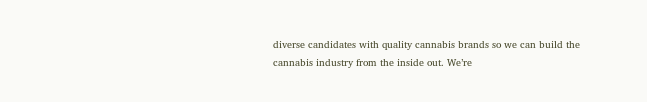diverse candidates with quality cannabis brands so we can build the cannabis industry from the inside out. We’re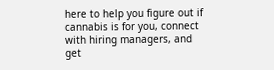here to help you figure out if cannabis is for you, connect with hiring managers, and get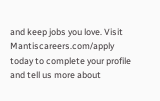and keep jobs you love. Visit Mantiscareers.com/apply today to complete your profile and tell us more about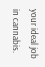your ideal job in cannabis.